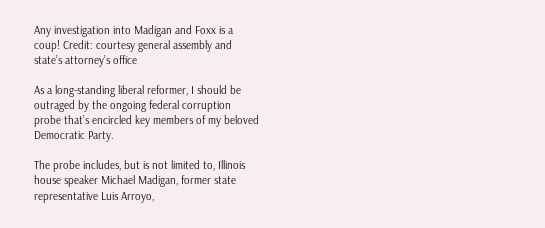Any investigation into Madigan and Foxx is a coup! Credit: courtesy general assembly and state’s attorney’s office

As a long-standing liberal reformer, I should be outraged by the ongoing federal corruption probe that’s encircled key members of my beloved Democratic Party.

The probe includes, but is not limited to, Illinois house speaker Michael Madigan, former state representative Luis Arroyo,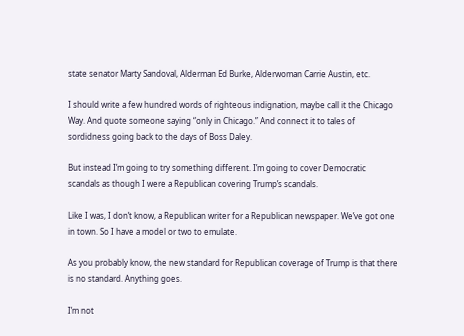state senator Marty Sandoval, Alderman Ed Burke, Alderwoman Carrie Austin, etc.

I should write a few hundred words of righteous indignation, maybe call it the Chicago Way. And quote someone saying “only in Chicago.” And connect it to tales of sordidness going back to the days of Boss Daley.

But instead I’m going to try something different. I’m going to cover Democratic scandals as though I were a Republican covering Trump’s scandals.

Like I was, I don’t know, a Republican writer for a Republican newspaper. We’ve got one in town. So I have a model or two to emulate.

As you probably know, the new standard for Republican coverage of Trump is that there is no standard. Anything goes.

I’m not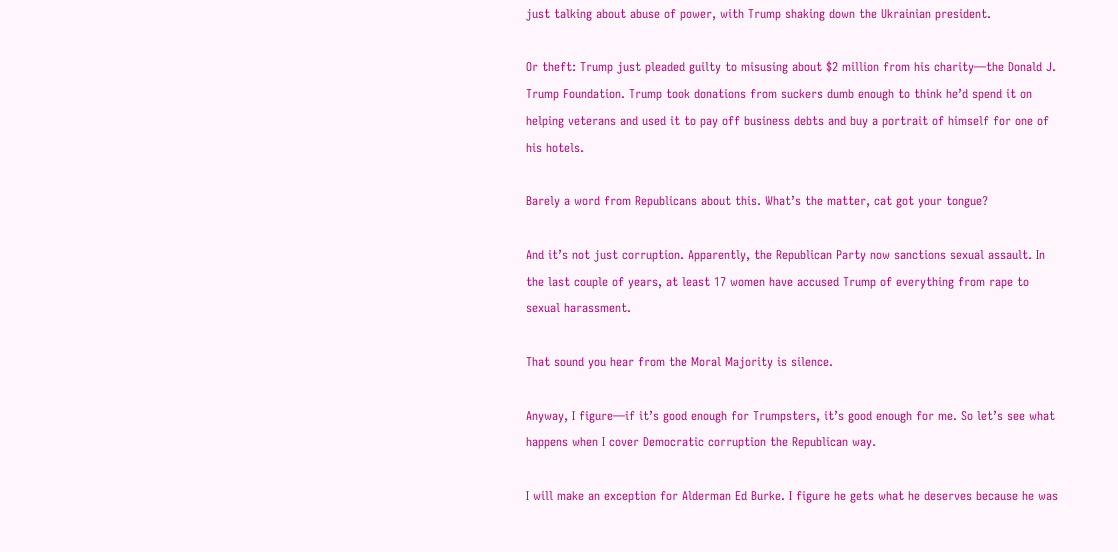just talking about abuse of power, with Trump shaking down the Ukrainian president.

Or theft: Trump just pleaded guilty to misusing about $2 million from his charity—the Donald J. Trump Foundation. Trump took donations from suckers dumb enough to think he’d spend it on helping veterans and used it to pay off business debts and buy a portrait of himself for one of his hotels.

Barely a word from Republicans about this. What’s the matter, cat got your tongue?

And it’s not just corruption. Apparently, the Republican Party now sanctions sexual assault. In the last couple of years, at least 17 women have accused Trump of everything from rape to sexual harassment.

That sound you hear from the Moral Majority is silence.

Anyway, I figure—if it’s good enough for Trumpsters, it’s good enough for me. So let’s see what happens when I cover Democratic corruption the Republican way.

I will make an exception for Alderman Ed Burke. I figure he gets what he deserves because he was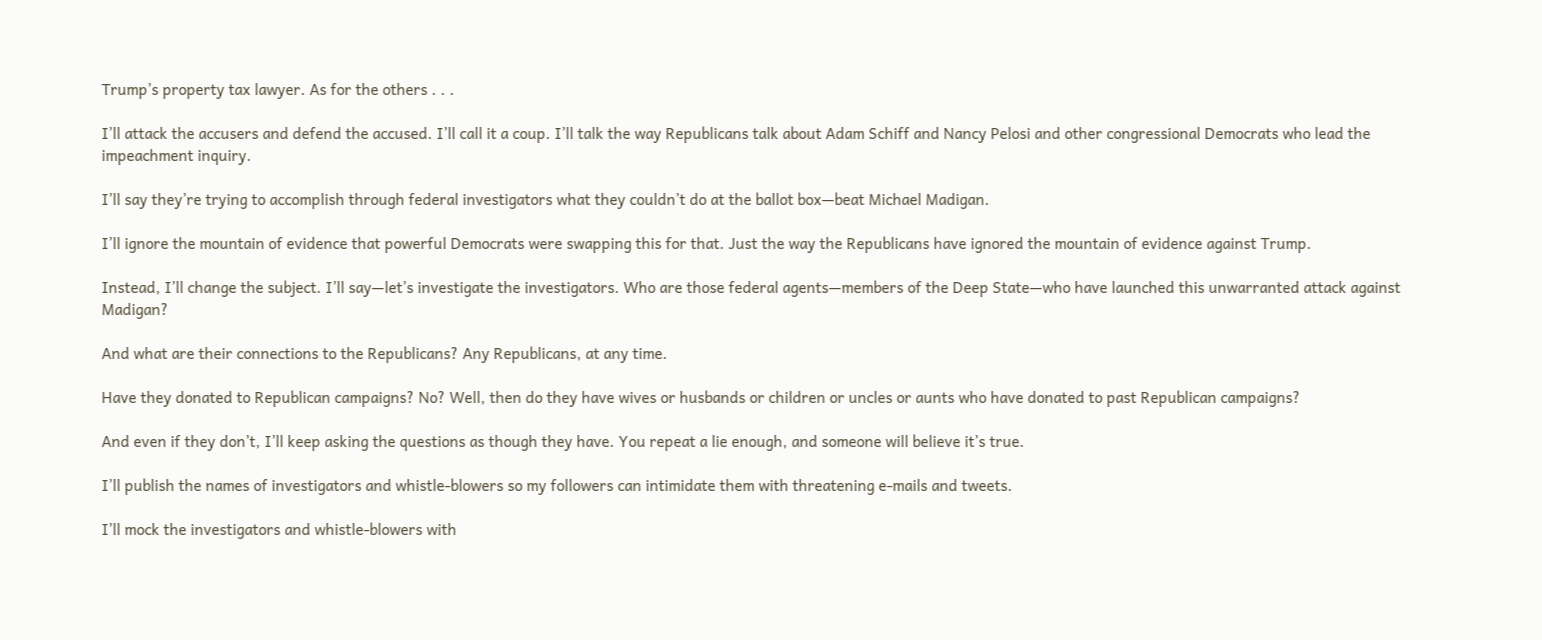Trump’s property tax lawyer. As for the others . . .

I’ll attack the accusers and defend the accused. I’ll call it a coup. I’ll talk the way Republicans talk about Adam Schiff and Nancy Pelosi and other congressional Democrats who lead the impeachment inquiry.

I’ll say they’re trying to accomplish through federal investigators what they couldn’t do at the ballot box—beat Michael Madigan.

I’ll ignore the mountain of evidence that powerful Democrats were swapping this for that. Just the way the Republicans have ignored the mountain of evidence against Trump.

Instead, I’ll change the subject. I’ll say—let’s investigate the investigators. Who are those federal agents—members of the Deep State—who have launched this unwarranted attack against Madigan?

And what are their connections to the Republicans? Any Republicans, at any time.

Have they donated to Republican campaigns? No? Well, then do they have wives or husbands or children or uncles or aunts who have donated to past Republican campaigns?

And even if they don’t, I’ll keep asking the questions as though they have. You repeat a lie enough, and someone will believe it’s true.

I’ll publish the names of investigators and whistle-blowers so my followers can intimidate them with threatening e-mails and tweets.

I’ll mock the investigators and whistle-blowers with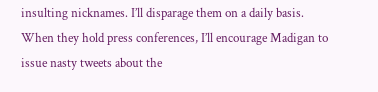insulting nicknames. I’ll disparage them on a daily basis. When they hold press conferences, I’ll encourage Madigan to issue nasty tweets about the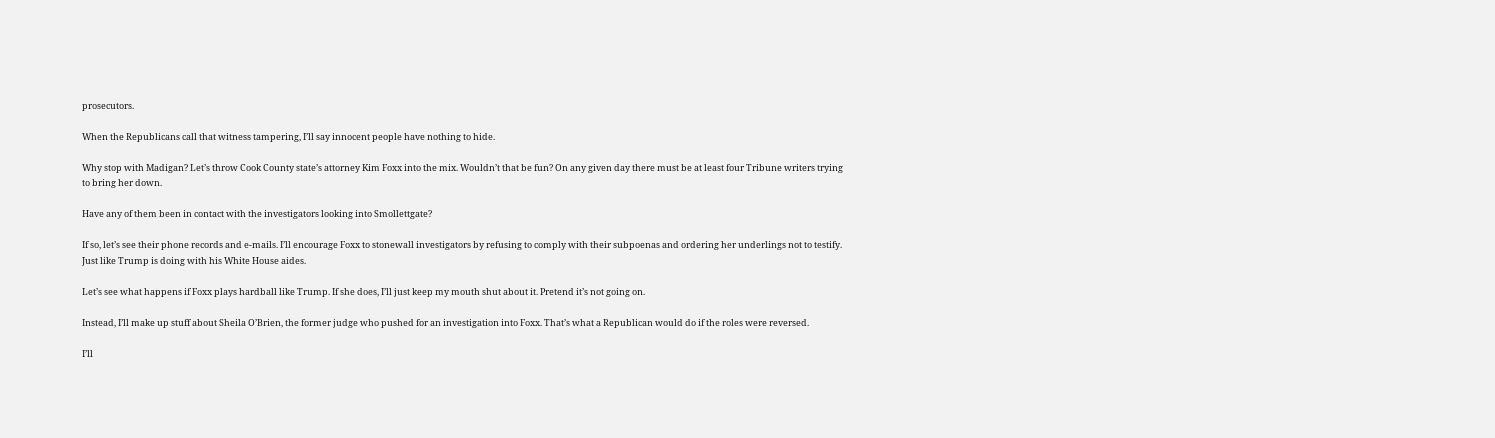prosecutors.

When the Republicans call that witness tampering, I’ll say innocent people have nothing to hide.

Why stop with Madigan? Let’s throw Cook County state’s attorney Kim Foxx into the mix. Wouldn’t that be fun? On any given day there must be at least four Tribune writers trying to bring her down.

Have any of them been in contact with the investigators looking into Smollettgate?

If so, let’s see their phone records and e-mails. I’ll encourage Foxx to stonewall investigators by refusing to comply with their subpoenas and ordering her underlings not to testify. Just like Trump is doing with his White House aides.

Let’s see what happens if Foxx plays hardball like Trump. If she does, I’ll just keep my mouth shut about it. Pretend it’s not going on.

Instead, I’ll make up stuff about Sheila O’Brien, the former judge who pushed for an investigation into Foxx. That’s what a Republican would do if the roles were reversed.

I’ll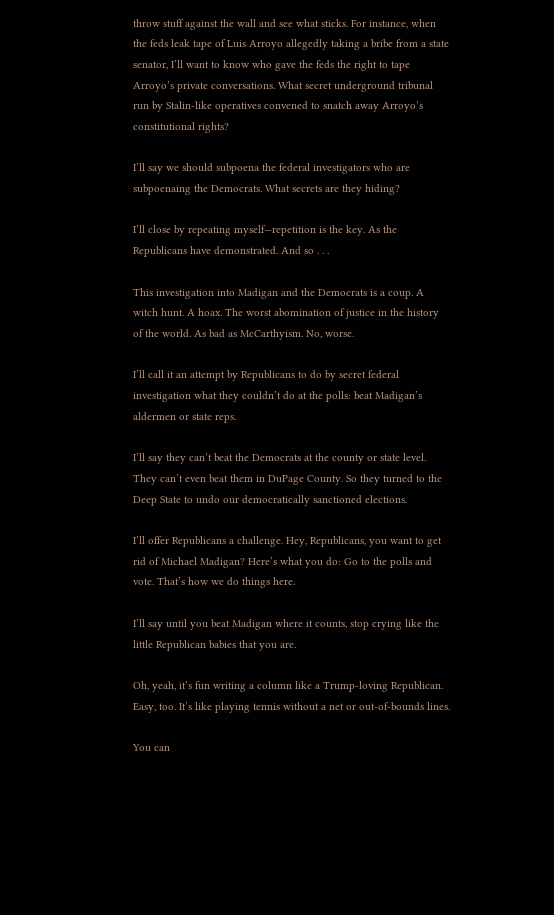throw stuff against the wall and see what sticks. For instance, when the feds leak tape of Luis Arroyo allegedly taking a bribe from a state senator, I’ll want to know who gave the feds the right to tape Arroyo’s private conversations. What secret underground tribunal run by Stalin-like operatives convened to snatch away Arroyo’s constitutional rights?

I’ll say we should subpoena the federal investigators who are subpoenaing the Democrats. What secrets are they hiding?

I’ll close by repeating myself—repetition is the key. As the Republicans have demonstrated. And so . . .

This investigation into Madigan and the Democrats is a coup. A witch hunt. A hoax. The worst abomination of justice in the history of the world. As bad as McCarthyism. No, worse.

I’ll call it an attempt by Republicans to do by secret federal investigation what they couldn’t do at the polls: beat Madigan’s aldermen or state reps.

I’ll say they can’t beat the Democrats at the county or state level. They can’t even beat them in DuPage County. So they turned to the Deep State to undo our democratically sanctioned elections.

I’ll offer Republicans a challenge. Hey, Republicans, you want to get rid of Michael Madigan? Here’s what you do: Go to the polls and vote. That’s how we do things here.

I’ll say until you beat Madigan where it counts, stop crying like the little Republican babies that you are.

Oh, yeah, it’s fun writing a column like a Trump-loving Republican. Easy, too. It’s like playing tennis without a net or out-of-bounds lines.

You can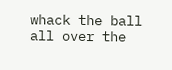whack the ball all over the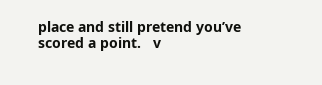place and still pretend you’ve scored a point.   v